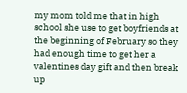my mom told me that in high school she use to get boyfriends at the beginning of February so they had enough time to get her a valentines day gift and then break up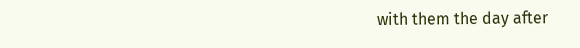with them the day after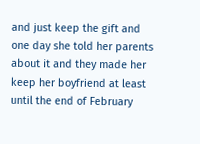and just keep the gift and one day she told her parents about it and they made her keep her boyfriend at least until the end of February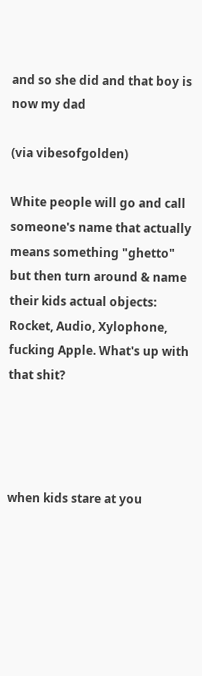and so she did and that boy is now my dad

(via vibesofgolden)

White people will go and call someone's name that actually means something "ghetto" but then turn around & name their kids actual objects: Rocket, Audio, Xylophone, fucking Apple. What's up with that shit?




when kids stare at you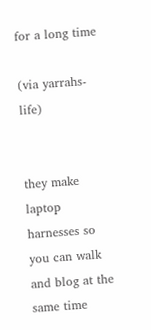for a long time

(via yarrahs-life)


they make laptop harnesses so you can walk and blog at the same time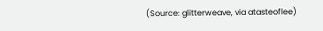(Source: glitterweave, via atasteoflee)